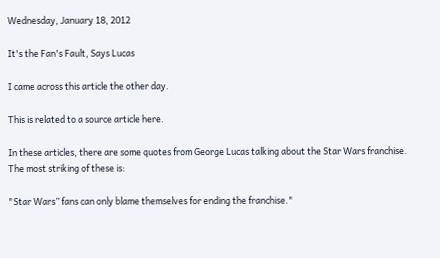Wednesday, January 18, 2012

It's the Fan's Fault, Says Lucas

I came across this article the other day.

This is related to a source article here.

In these articles, there are some quotes from George Lucas talking about the Star Wars franchise. The most striking of these is:

"Star Wars” fans can only blame themselves for ending the franchise."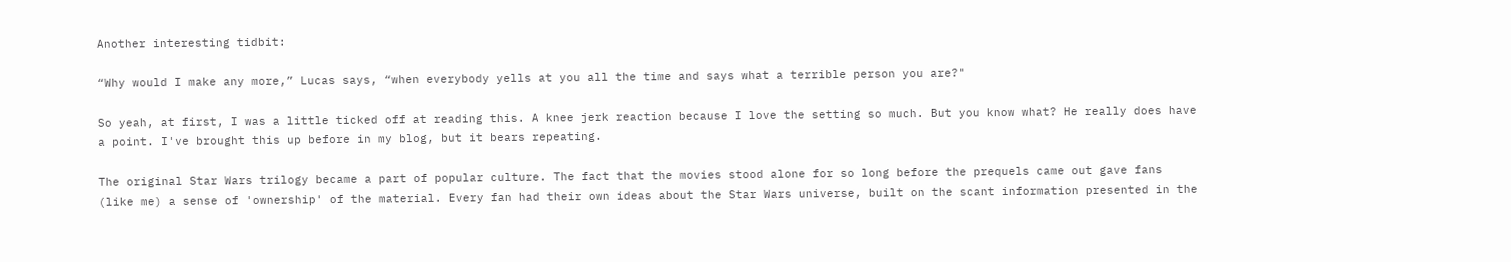Another interesting tidbit:

“Why would I make any more,” Lucas says, “when everybody yells at you all the time and says what a terrible person you are?"

So yeah, at first, I was a little ticked off at reading this. A knee jerk reaction because I love the setting so much. But you know what? He really does have a point. I've brought this up before in my blog, but it bears repeating.

The original Star Wars trilogy became a part of popular culture. The fact that the movies stood alone for so long before the prequels came out gave fans (like me) a sense of 'ownership' of the material. Every fan had their own ideas about the Star Wars universe, built on the scant information presented in the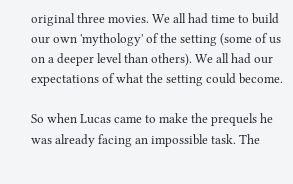original three movies. We all had time to build our own 'mythology' of the setting (some of us on a deeper level than others). We all had our expectations of what the setting could become.

So when Lucas came to make the prequels he was already facing an impossible task. The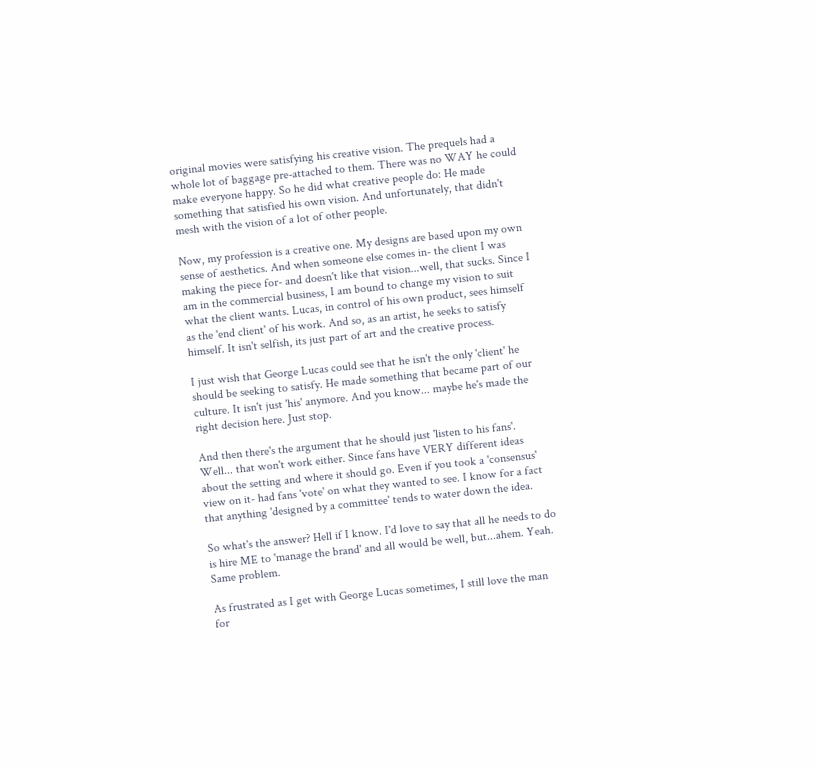original movies were satisfying his creative vision. The prequels had a whole lot of baggage pre-attached to them. There was no WAY he could make everyone happy. So he did what creative people do: He made something that satisfied his own vision. And unfortunately, that didn't mesh with the vision of a lot of other people.

Now, my profession is a creative one. My designs are based upon my own sense of aesthetics. And when someone else comes in- the client I was making the piece for- and doesn't like that vision...well, that sucks. Since I am in the commercial business, I am bound to change my vision to suit what the client wants. Lucas, in control of his own product, sees himself as the 'end client' of his work. And so, as an artist, he seeks to satisfy himself. It isn't selfish, its just part of art and the creative process.

I just wish that George Lucas could see that he isn't the only 'client' he should be seeking to satisfy. He made something that became part of our culture. It isn't just 'his' anymore. And you know... maybe he's made the right decision here. Just stop.

And then there's the argument that he should just 'listen to his fans'. Well... that won't work either. Since fans have VERY different ideas about the setting and where it should go. Even if you took a 'consensus' view on it- had fans 'vote' on what they wanted to see. I know for a fact that anything 'designed by a committee' tends to water down the idea.

So what's the answer? Hell if I know. I'd love to say that all he needs to do is hire ME to 'manage the brand' and all would be well, but...ahem. Yeah. Same problem.

As frustrated as I get with George Lucas sometimes, I still love the man for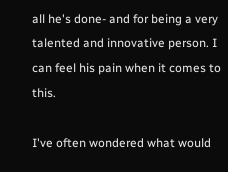all he's done- and for being a very talented and innovative person. I can feel his pain when it comes to this.

I've often wondered what would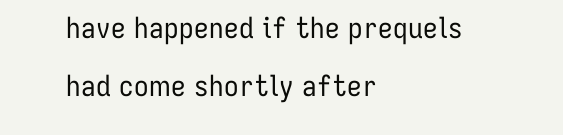have happened if the prequels had come shortly after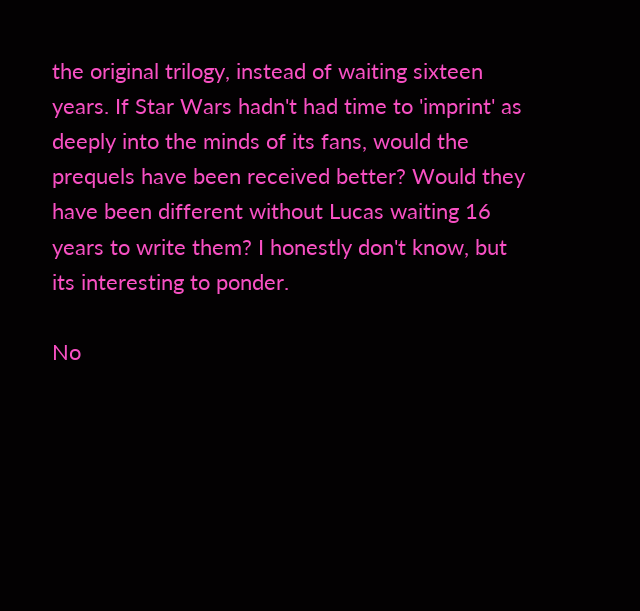the original trilogy, instead of waiting sixteen years. If Star Wars hadn't had time to 'imprint' as deeply into the minds of its fans, would the prequels have been received better? Would they have been different without Lucas waiting 16 years to write them? I honestly don't know, but its interesting to ponder.

No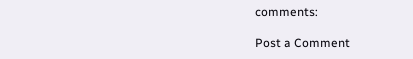comments:

Post a Comment